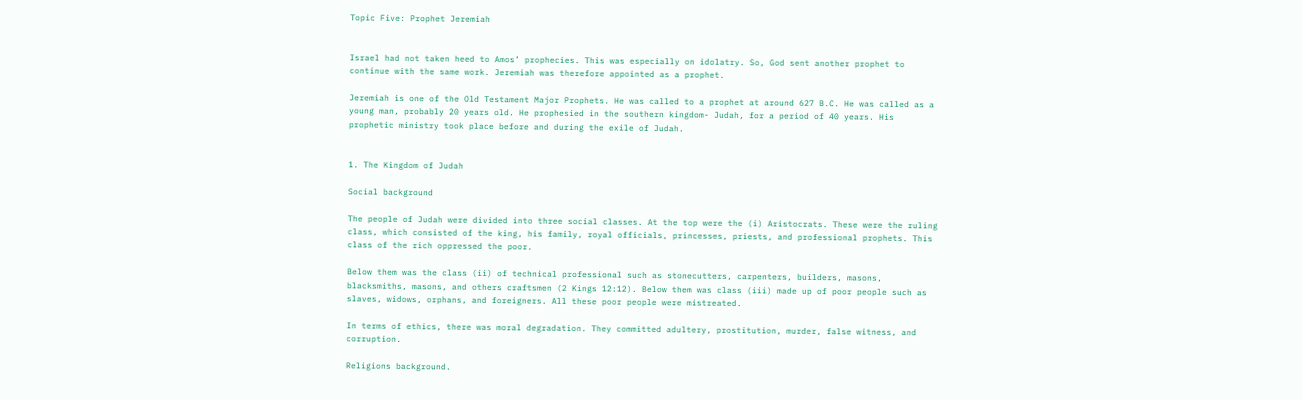Topic Five: Prophet Jeremiah


Israel had not taken heed to Amos’ prophecies. This was especially on idolatry. So, God sent another prophet to continue with the same work. Jeremiah was therefore appointed as a prophet.

Jeremiah is one of the Old Testament Major Prophets. He was called to a prophet at around 627 B.C. He was called as a young man, probably 20 years old. He prophesied in the southern kingdom- Judah, for a period of 40 years. His prophetic ministry took place before and during the exile of Judah.


1. The Kingdom of Judah

Social background

The people of Judah were divided into three social classes. At the top were the (i) Aristocrats. These were the ruling class, which consisted of the king, his family, royal officials, princesses, priests, and professional prophets. This class of the rich oppressed the poor.

Below them was the class (ii) of technical professional such as stonecutters, carpenters, builders, masons, blacksmiths, masons, and others craftsmen (2 Kings 12:12). Below them was class (iii) made up of poor people such as slaves, widows, orphans, and foreigners. All these poor people were mistreated.

In terms of ethics, there was moral degradation. They committed adultery, prostitution, murder, false witness, and corruption.

Religions background.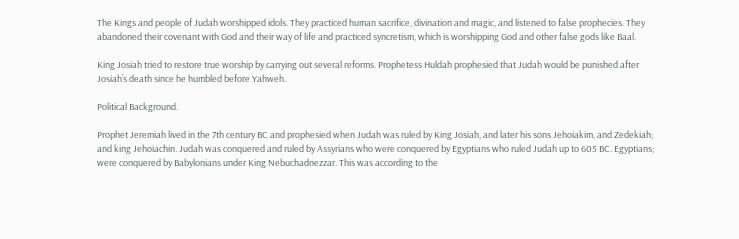The Kings and people of Judah worshipped idols. They practiced human sacrifice, divination and magic, and listened to false prophecies. They abandoned their covenant with God and their way of life and practiced syncretism, which is worshipping God and other false gods like Baal.

King Josiah tried to restore true worship by carrying out several reforms. Prophetess Huldah prophesied that Judah would be punished after Josiah’s death since he humbled before Yahweh.

Political Background.

Prophet Jeremiah lived in the 7th century BC and prophesied when Judah was ruled by King Josiah, and later his sons Jehoiakim, and Zedekiah; and king Jehoiachin. Judah was conquered and ruled by Assyrians who were conquered by Egyptians who ruled Judah up to 605 BC. Egyptians; were conquered by Babylonians under King Nebuchadnezzar. This was according to the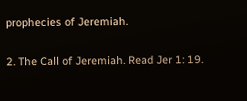prophecies of Jeremiah.

2. The Call of Jeremiah. Read Jer 1: 19.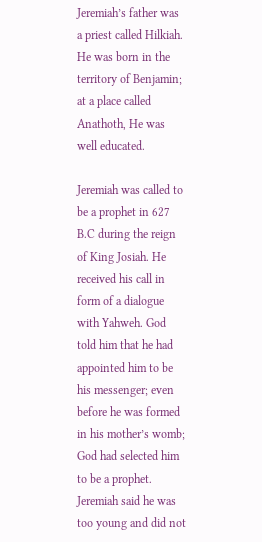Jeremiah’s father was a priest called Hilkiah. He was born in the territory of Benjamin; at a place called Anathoth, He was well educated.

Jeremiah was called to be a prophet in 627 B.C during the reign of King Josiah. He received his call in form of a dialogue with Yahweh. God told him that he had appointed him to be his messenger; even before he was formed in his mother’s womb; God had selected him to be a prophet. Jeremiah said he was too young and did not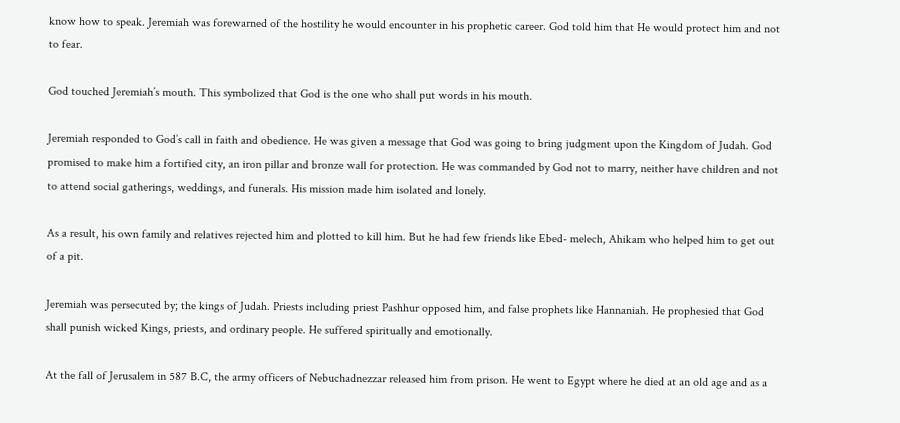know how to speak. Jeremiah was forewarned of the hostility he would encounter in his prophetic career. God told him that He would protect him and not to fear.

God touched Jeremiah’s mouth. This symbolized that God is the one who shall put words in his mouth.

Jeremiah responded to God’s call in faith and obedience. He was given a message that God was going to bring judgment upon the Kingdom of Judah. God promised to make him a fortified city, an iron pillar and bronze wall for protection. He was commanded by God not to marry, neither have children and not to attend social gatherings, weddings, and funerals. His mission made him isolated and lonely.

As a result, his own family and relatives rejected him and plotted to kill him. But he had few friends like Ebed- melech, Ahikam who helped him to get out of a pit.

Jeremiah was persecuted by; the kings of Judah. Priests including priest Pashhur opposed him, and false prophets like Hannaniah. He prophesied that God shall punish wicked Kings, priests, and ordinary people. He suffered spiritually and emotionally.

At the fall of Jerusalem in 587 B.C, the army officers of Nebuchadnezzar released him from prison. He went to Egypt where he died at an old age and as a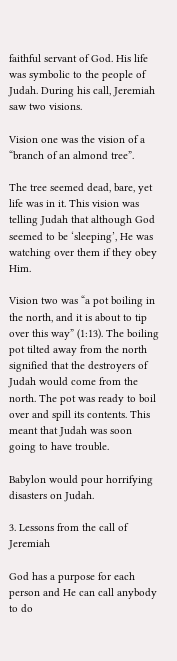faithful servant of God. His life was symbolic to the people of Judah. During his call, Jeremiah saw two visions.

Vision one was the vision of a “branch of an almond tree”.

The tree seemed dead, bare, yet life was in it. This vision was telling Judah that although God seemed to be ‘sleeping’, He was watching over them if they obey Him.

Vision two was “a pot boiling in the north, and it is about to tip over this way” (1:13). The boiling pot tilted away from the north signified that the destroyers of Judah would come from the north. The pot was ready to boil over and spill its contents. This meant that Judah was soon going to have trouble.

Babylon would pour horrifying disasters on Judah.

3. Lessons from the call of Jeremiah

God has a purpose for each person and He can call anybody to do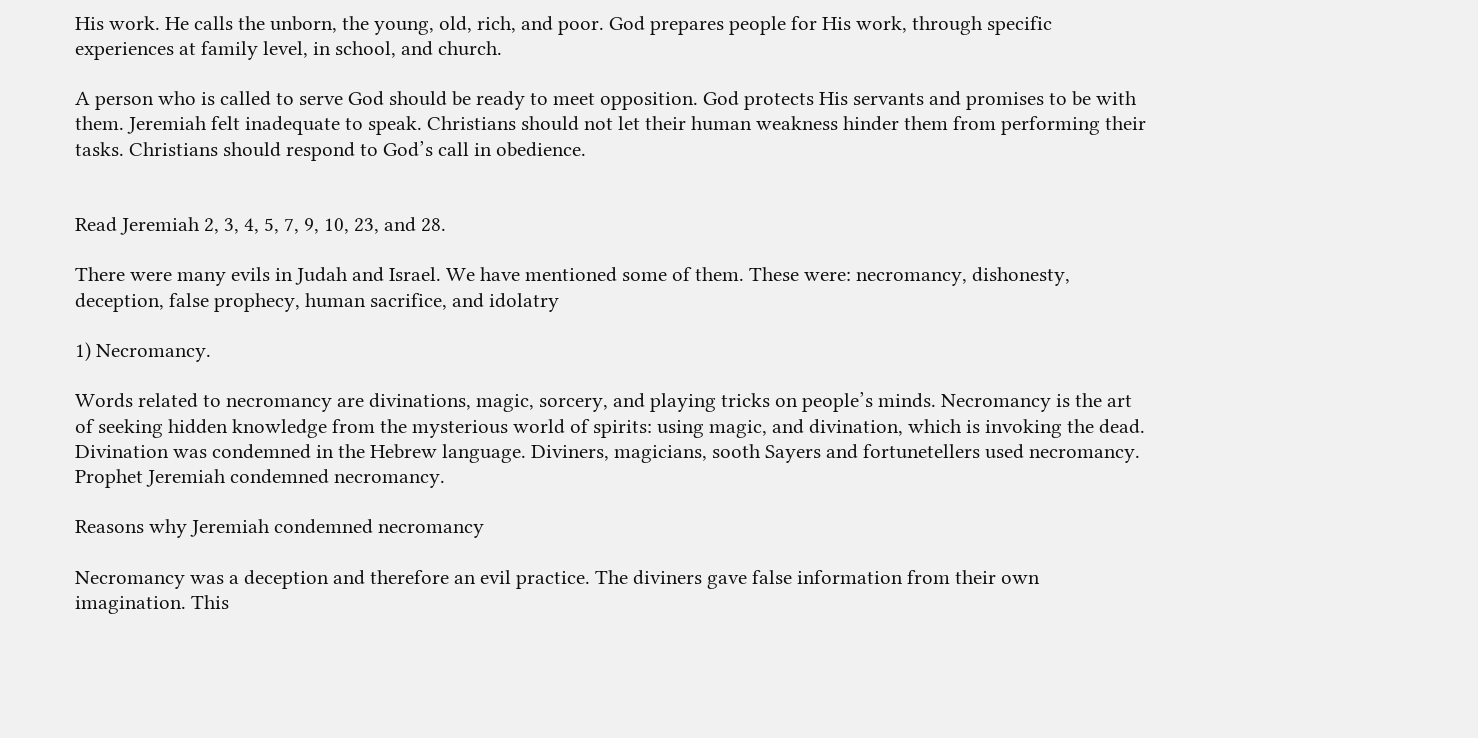His work. He calls the unborn, the young, old, rich, and poor. God prepares people for His work, through specific experiences at family level, in school, and church.

A person who is called to serve God should be ready to meet opposition. God protects His servants and promises to be with them. Jeremiah felt inadequate to speak. Christians should not let their human weakness hinder them from performing their tasks. Christians should respond to God’s call in obedience.


Read Jeremiah 2, 3, 4, 5, 7, 9, 10, 23, and 28.

There were many evils in Judah and Israel. We have mentioned some of them. These were: necromancy, dishonesty, deception, false prophecy, human sacrifice, and idolatry

1) Necromancy.

Words related to necromancy are divinations, magic, sorcery, and playing tricks on people’s minds. Necromancy is the art of seeking hidden knowledge from the mysterious world of spirits: using magic, and divination, which is invoking the dead. Divination was condemned in the Hebrew language. Diviners, magicians, sooth Sayers and fortunetellers used necromancy. Prophet Jeremiah condemned necromancy.

Reasons why Jeremiah condemned necromancy

Necromancy was a deception and therefore an evil practice. The diviners gave false information from their own imagination. This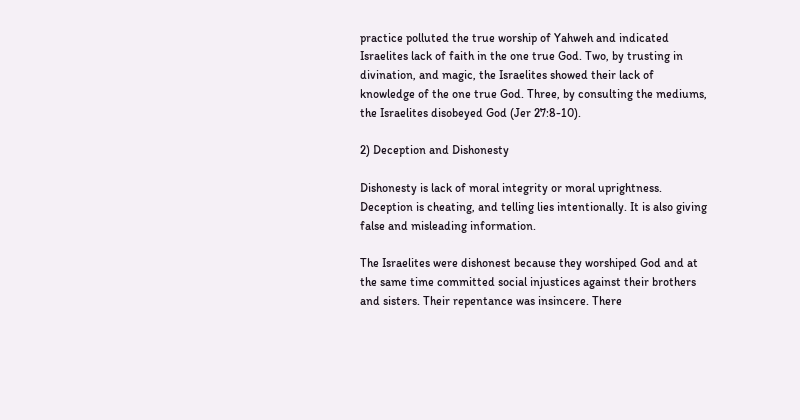practice polluted the true worship of Yahweh and indicated Israelites lack of faith in the one true God. Two, by trusting in divination, and magic, the Israelites showed their lack of knowledge of the one true God. Three, by consulting the mediums, the Israelites disobeyed God (Jer 27:8-10).

2) Deception and Dishonesty

Dishonesty is lack of moral integrity or moral uprightness. Deception is cheating, and telling lies intentionally. It is also giving false and misleading information.

The Israelites were dishonest because they worshiped God and at the same time committed social injustices against their brothers and sisters. Their repentance was insincere. There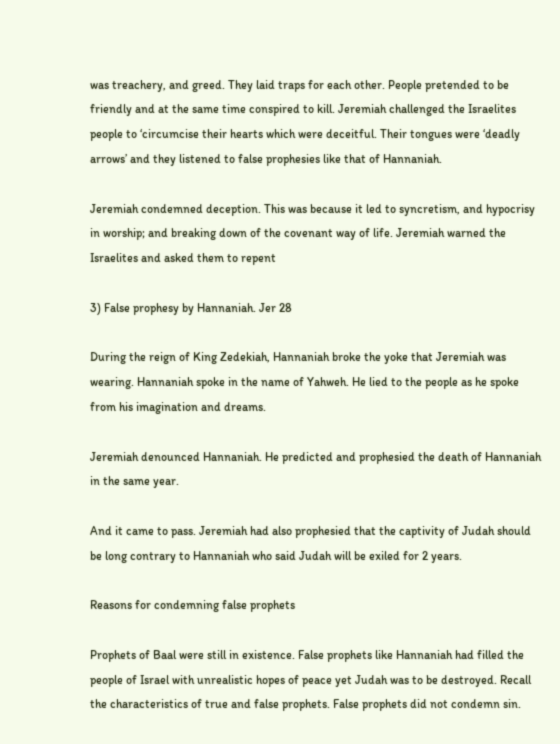was treachery, and greed. They laid traps for each other. People pretended to be friendly and at the same time conspired to kill. Jeremiah challenged the Israelites people to ‘circumcise their hearts which were deceitful. Their tongues were ‘deadly arrows’ and they listened to false prophesies like that of Hannaniah.

Jeremiah condemned deception. This was because it led to syncretism, and hypocrisy in worship; and breaking down of the covenant way of life. Jeremiah warned the Israelites and asked them to repent

3) False prophesy by Hannaniah. Jer 28

During the reign of King Zedekiah, Hannaniah broke the yoke that Jeremiah was wearing. Hannaniah spoke in the name of Yahweh. He lied to the people as he spoke from his imagination and dreams.

Jeremiah denounced Hannaniah. He predicted and prophesied the death of Hannaniah in the same year.

And it came to pass. Jeremiah had also prophesied that the captivity of Judah should be long contrary to Hannaniah who said Judah will be exiled for 2 years.

Reasons for condemning false prophets

Prophets of Baal were still in existence. False prophets like Hannaniah had filled the people of Israel with unrealistic hopes of peace yet Judah was to be destroyed. Recall the characteristics of true and false prophets. False prophets did not condemn sin.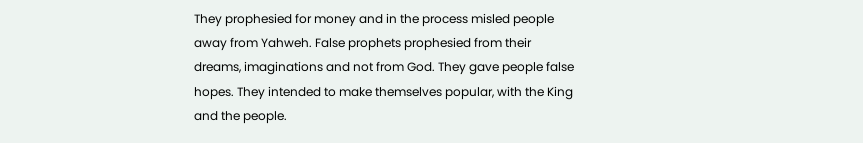They prophesied for money and in the process misled people away from Yahweh. False prophets prophesied from their dreams, imaginations and not from God. They gave people false hopes. They intended to make themselves popular, with the King and the people.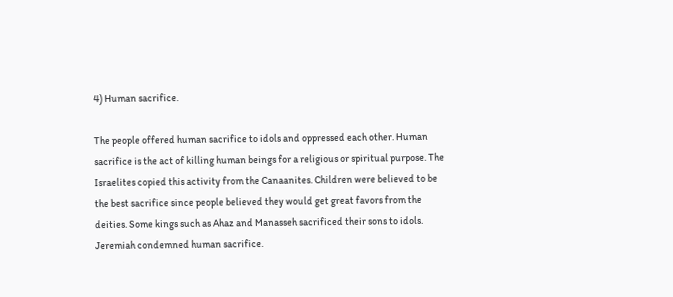4) Human sacrifice.

The people offered human sacrifice to idols and oppressed each other. Human sacrifice is the act of killing human beings for a religious or spiritual purpose. The Israelites copied this activity from the Canaanites. Children were believed to be the best sacrifice since people believed they would get great favors from the deities. Some kings such as Ahaz and Manasseh sacrificed their sons to idols. Jeremiah condemned human sacrifice.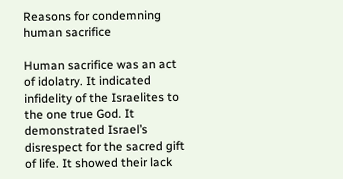Reasons for condemning human sacrifice

Human sacrifice was an act of idolatry. It indicated infidelity of the Israelites to the one true God. It demonstrated Israel’s disrespect for the sacred gift of life. It showed their lack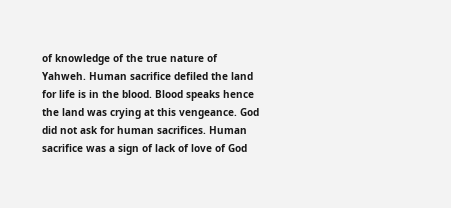of knowledge of the true nature of Yahweh. Human sacrifice defiled the land for life is in the blood. Blood speaks hence the land was crying at this vengeance. God did not ask for human sacrifices. Human sacrifice was a sign of lack of love of God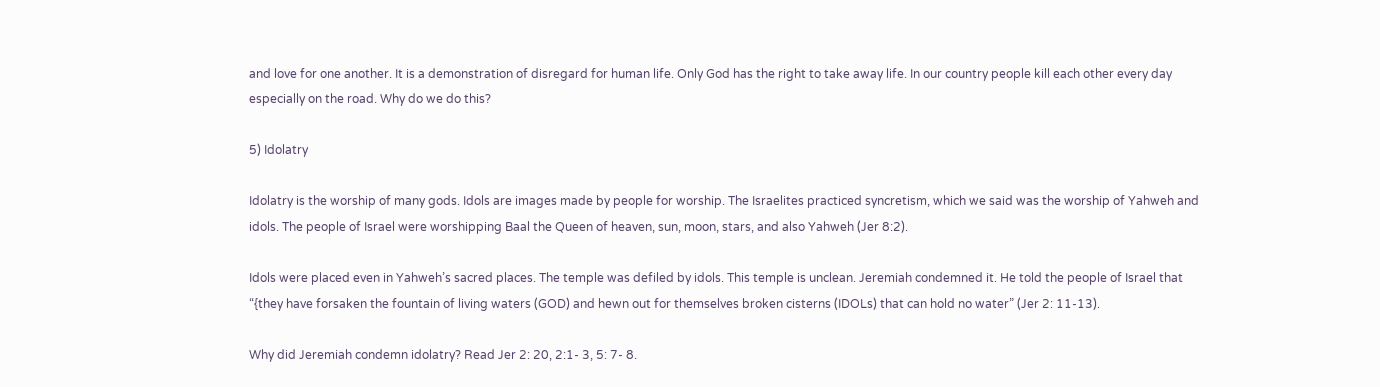and love for one another. It is a demonstration of disregard for human life. Only God has the right to take away life. In our country people kill each other every day especially on the road. Why do we do this?

5) Idolatry

Idolatry is the worship of many gods. Idols are images made by people for worship. The Israelites practiced syncretism, which we said was the worship of Yahweh and idols. The people of Israel were worshipping Baal the Queen of heaven, sun, moon, stars, and also Yahweh (Jer 8:2).

Idols were placed even in Yahweh’s sacred places. The temple was defiled by idols. This temple is unclean. Jeremiah condemned it. He told the people of Israel that “{they have forsaken the fountain of living waters (GOD) and hewn out for themselves broken cisterns (IDOLs) that can hold no water” (Jer 2: 11-13).

Why did Jeremiah condemn idolatry? Read Jer 2: 20, 2:1- 3, 5: 7- 8.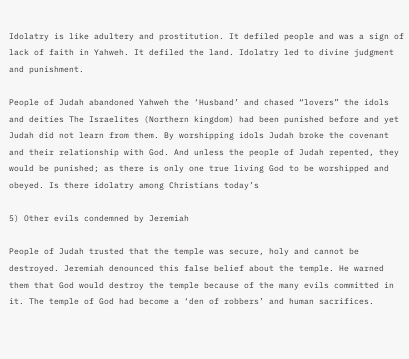Idolatry is like adultery and prostitution. It defiled people and was a sign of lack of faith in Yahweh. It defiled the land. Idolatry led to divine judgment and punishment.

People of Judah abandoned Yahweh the ‘Husband’ and chased “lovers” the idols and deities The Israelites (Northern kingdom) had been punished before and yet Judah did not learn from them. By worshipping idols Judah broke the covenant and their relationship with God. And unless the people of Judah repented, they would be punished; as there is only one true living God to be worshipped and obeyed. Is there idolatry among Christians today’s

5) Other evils condemned by Jeremiah

People of Judah trusted that the temple was secure, holy and cannot be destroyed. Jeremiah denounced this false belief about the temple. He warned them that God would destroy the temple because of the many evils committed in it. The temple of God had become a ‘den of robbers’ and human sacrifices.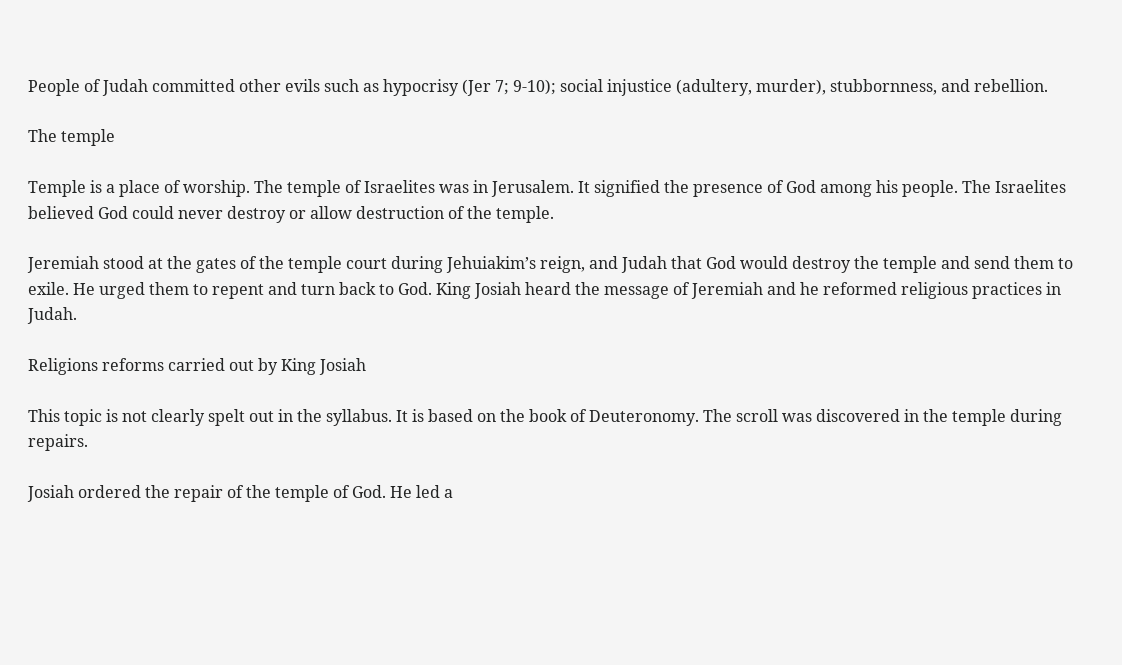People of Judah committed other evils such as hypocrisy (Jer 7; 9-10); social injustice (adultery, murder), stubbornness, and rebellion.

The temple

Temple is a place of worship. The temple of Israelites was in Jerusalem. It signified the presence of God among his people. The Israelites believed God could never destroy or allow destruction of the temple.

Jeremiah stood at the gates of the temple court during Jehuiakim’s reign, and Judah that God would destroy the temple and send them to exile. He urged them to repent and turn back to God. King Josiah heard the message of Jeremiah and he reformed religious practices in Judah.

Religions reforms carried out by King Josiah

This topic is not clearly spelt out in the syllabus. It is based on the book of Deuteronomy. The scroll was discovered in the temple during repairs.

Josiah ordered the repair of the temple of God. He led a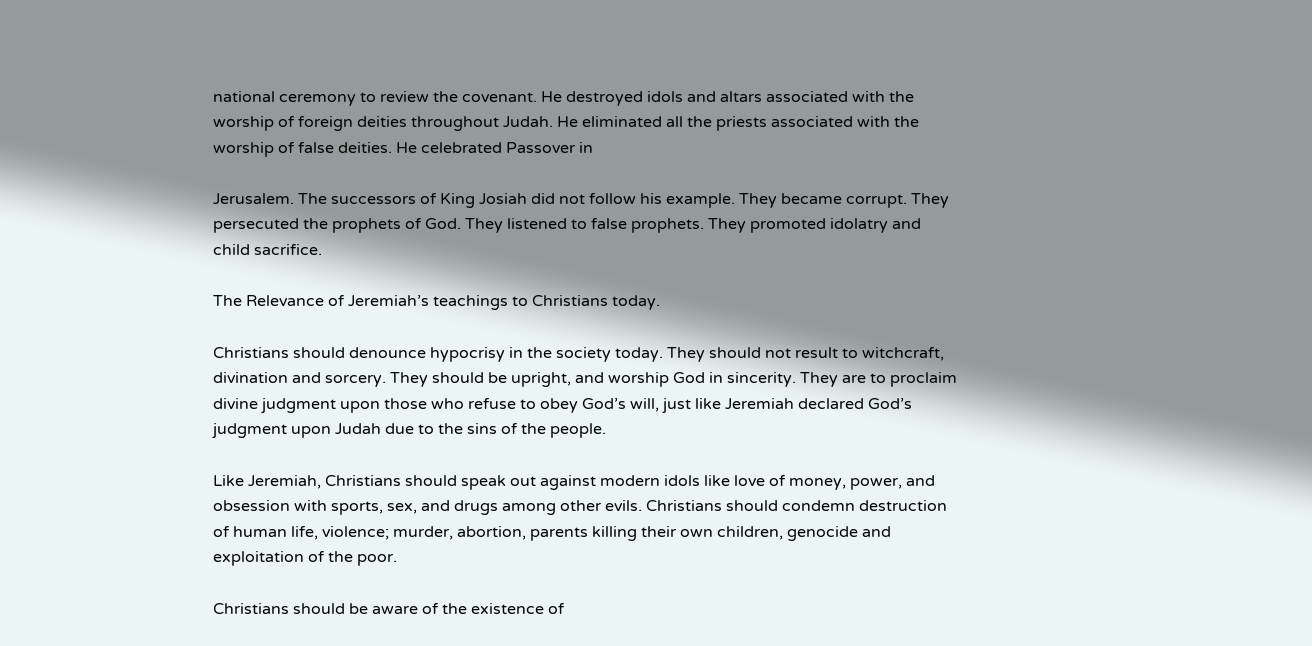national ceremony to review the covenant. He destroyed idols and altars associated with the worship of foreign deities throughout Judah. He eliminated all the priests associated with the worship of false deities. He celebrated Passover in

Jerusalem. The successors of King Josiah did not follow his example. They became corrupt. They persecuted the prophets of God. They listened to false prophets. They promoted idolatry and child sacrifice.

The Relevance of Jeremiah’s teachings to Christians today.

Christians should denounce hypocrisy in the society today. They should not result to witchcraft, divination and sorcery. They should be upright, and worship God in sincerity. They are to proclaim divine judgment upon those who refuse to obey God’s will, just like Jeremiah declared God’s judgment upon Judah due to the sins of the people.

Like Jeremiah, Christians should speak out against modern idols like love of money, power, and obsession with sports, sex, and drugs among other evils. Christians should condemn destruction of human life, violence; murder, abortion, parents killing their own children, genocide and exploitation of the poor.

Christians should be aware of the existence of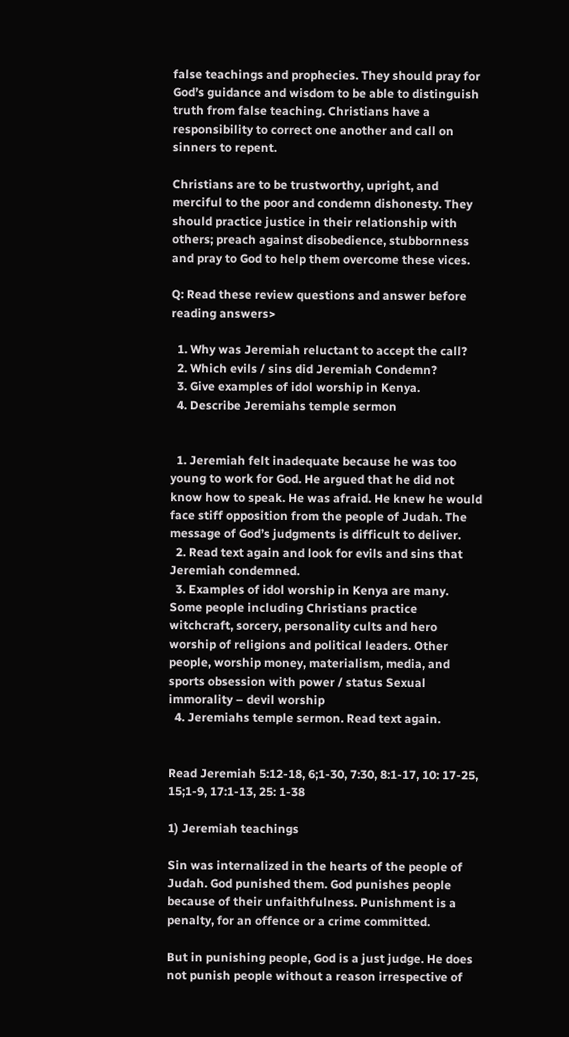false teachings and prophecies. They should pray for God’s guidance and wisdom to be able to distinguish truth from false teaching. Christians have a responsibility to correct one another and call on sinners to repent.

Christians are to be trustworthy, upright, and merciful to the poor and condemn dishonesty. They should practice justice in their relationship with others; preach against disobedience, stubbornness and pray to God to help them overcome these vices.

Q: Read these review questions and answer before reading answers>

  1. Why was Jeremiah reluctant to accept the call?
  2. Which evils / sins did Jeremiah Condemn?
  3. Give examples of idol worship in Kenya.
  4. Describe Jeremiahs temple sermon


  1. Jeremiah felt inadequate because he was too young to work for God. He argued that he did not know how to speak. He was afraid. He knew he would face stiff opposition from the people of Judah. The message of God’s judgments is difficult to deliver.
  2. Read text again and look for evils and sins that Jeremiah condemned.
  3. Examples of idol worship in Kenya are many. Some people including Christians practice witchcraft, sorcery, personality cults and hero worship of religions and political leaders. Other people, worship money, materialism, media, and sports obsession with power / status Sexual immorality – devil worship
  4. Jeremiahs temple sermon. Read text again.


Read Jeremiah 5:12-18, 6;1-30, 7:30, 8:1-17, 10: 17-25, 15;1-9, 17:1-13, 25: 1-38

1) Jeremiah teachings

Sin was internalized in the hearts of the people of Judah. God punished them. God punishes people because of their unfaithfulness. Punishment is a penalty, for an offence or a crime committed.

But in punishing people, God is a just judge. He does not punish people without a reason irrespective of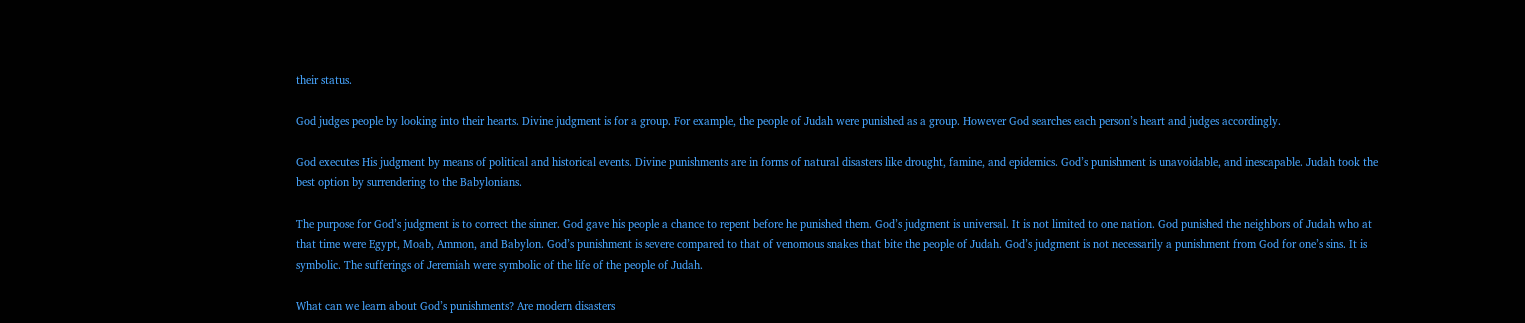their status.

God judges people by looking into their hearts. Divine judgment is for a group. For example, the people of Judah were punished as a group. However God searches each person’s heart and judges accordingly.

God executes His judgment by means of political and historical events. Divine punishments are in forms of natural disasters like drought, famine, and epidemics. God’s punishment is unavoidable, and inescapable. Judah took the best option by surrendering to the Babylonians.

The purpose for God’s judgment is to correct the sinner. God gave his people a chance to repent before he punished them. God’s judgment is universal. It is not limited to one nation. God punished the neighbors of Judah who at that time were Egypt, Moab, Ammon, and Babylon. God’s punishment is severe compared to that of venomous snakes that bite the people of Judah. God’s judgment is not necessarily a punishment from God for one’s sins. It is symbolic. The sufferings of Jeremiah were symbolic of the life of the people of Judah.

What can we learn about God’s punishments? Are modern disasters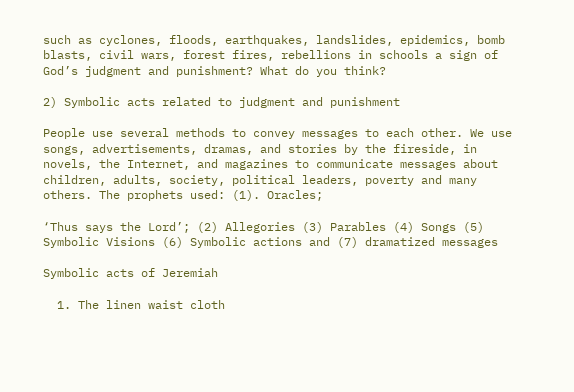such as cyclones, floods, earthquakes, landslides, epidemics, bomb blasts, civil wars, forest fires, rebellions in schools a sign of God’s judgment and punishment? What do you think?

2) Symbolic acts related to judgment and punishment

People use several methods to convey messages to each other. We use songs, advertisements, dramas, and stories by the fireside, in novels, the Internet, and magazines to communicate messages about children, adults, society, political leaders, poverty and many others. The prophets used: (1). Oracles;

‘Thus says the Lord’; (2) Allegories (3) Parables (4) Songs (5) Symbolic Visions (6) Symbolic actions and (7) dramatized messages

Symbolic acts of Jeremiah

  1. The linen waist cloth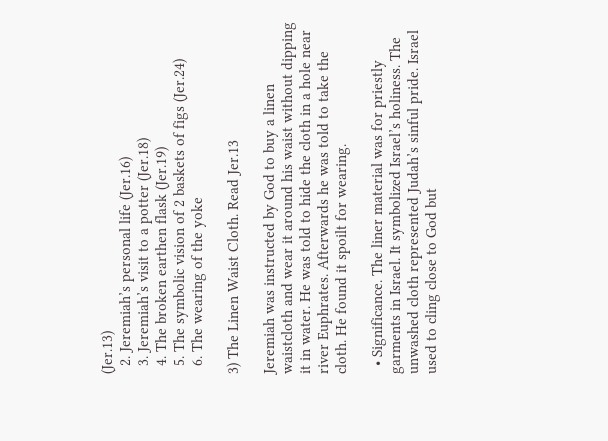(Jer.13)
  2. Jeremiah’s personal life (Jer.16)
  3. Jeremiah’s visit to a potter (Jer.18)
  4. The broken earthen flask (Jer.19)
  5. The symbolic vision of 2 baskets of figs (Jer.24)
  6. The wearing of the yoke

3) The Linen Waist Cloth. Read Jer.13

Jeremiah was instructed by God to buy a linen waistcloth and wear it around his waist without dipping it in water. He was told to hide the cloth in a hole near river Euphrates. Afterwards he was told to take the cloth. He found it spoilt for wearing.

  • Significance. The liner material was for priestly garments in Israel. It symbolized Israel’s holiness. The unwashed cloth represented Judah’s sinful pride. Israel used to cling close to God but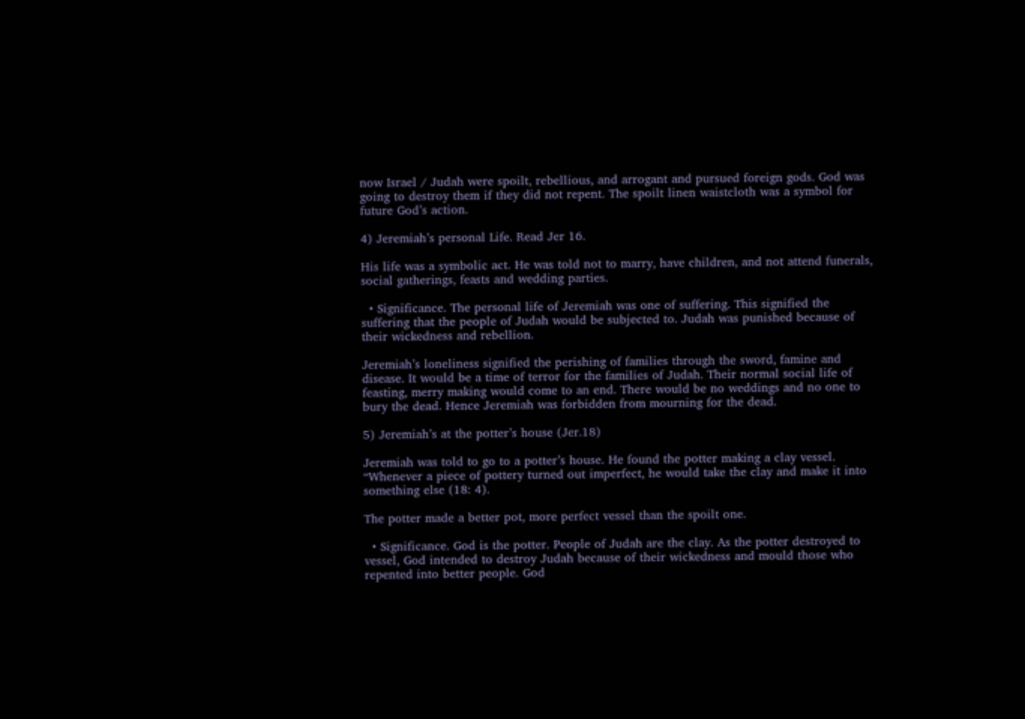now Israel / Judah were spoilt, rebellious, and arrogant and pursued foreign gods. God was going to destroy them if they did not repent. The spoilt linen waistcloth was a symbol for future God’s action.

4) Jeremiah’s personal Life. Read Jer 16.

His life was a symbolic act. He was told not to marry, have children, and not attend funerals, social gatherings, feasts and wedding parties.

  • Significance. The personal life of Jeremiah was one of suffering. This signified the suffering that the people of Judah would be subjected to. Judah was punished because of their wickedness and rebellion.

Jeremiah’s loneliness signified the perishing of families through the sword, famine and disease. It would be a time of terror for the families of Judah. Their normal social life of feasting, merry making would come to an end. There would be no weddings and no one to bury the dead. Hence Jeremiah was forbidden from mourning for the dead.

5) Jeremiah’s at the potter’s house (Jer.18)

Jeremiah was told to go to a potter’s house. He found the potter making a clay vessel. “Whenever a piece of pottery turned out imperfect, he would take the clay and make it into something else (18: 4).

The potter made a better pot, more perfect vessel than the spoilt one.

  • Significance. God is the potter. People of Judah are the clay. As the potter destroyed to vessel, God intended to destroy Judah because of their wickedness and mould those who repented into better people. God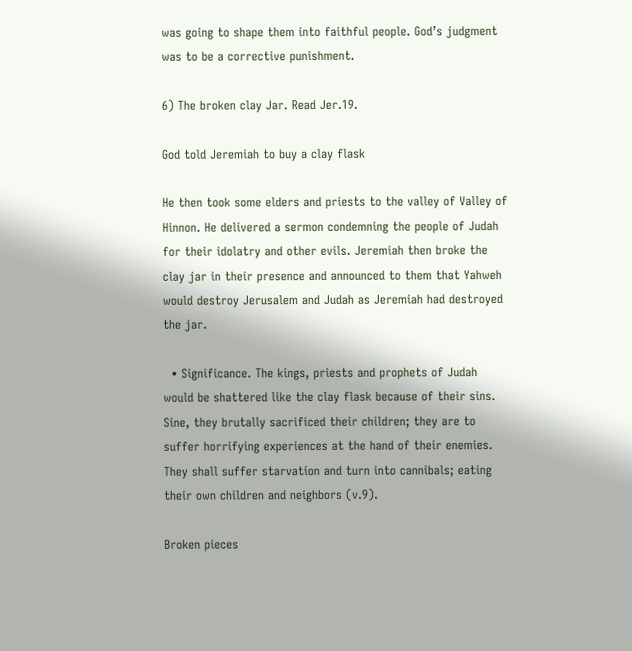was going to shape them into faithful people. God’s judgment was to be a corrective punishment.

6) The broken clay Jar. Read Jer.19.

God told Jeremiah to buy a clay flask

He then took some elders and priests to the valley of Valley of Hinnon. He delivered a sermon condemning the people of Judah for their idolatry and other evils. Jeremiah then broke the clay jar in their presence and announced to them that Yahweh would destroy Jerusalem and Judah as Jeremiah had destroyed the jar.

  • Significance. The kings, priests and prophets of Judah would be shattered like the clay flask because of their sins. Sine, they brutally sacrificed their children; they are to suffer horrifying experiences at the hand of their enemies. They shall suffer starvation and turn into cannibals; eating their own children and neighbors (v.9).

Broken pieces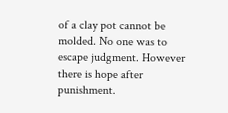of a clay pot cannot be molded. No one was to escape judgment. However there is hope after punishment.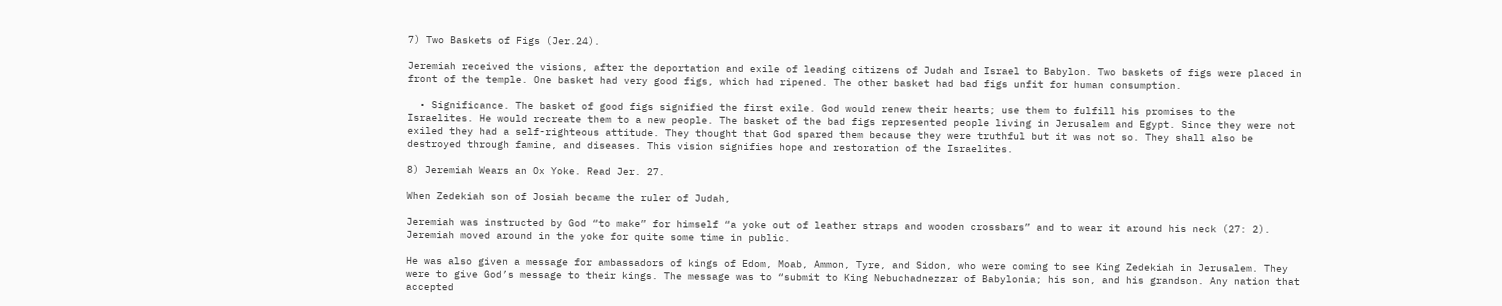7) Two Baskets of Figs (Jer.24).

Jeremiah received the visions, after the deportation and exile of leading citizens of Judah and Israel to Babylon. Two baskets of figs were placed in front of the temple. One basket had very good figs, which had ripened. The other basket had bad figs unfit for human consumption.

  • Significance. The basket of good figs signified the first exile. God would renew their hearts; use them to fulfill his promises to the Israelites. He would recreate them to a new people. The basket of the bad figs represented people living in Jerusalem and Egypt. Since they were not exiled they had a self-righteous attitude. They thought that God spared them because they were truthful but it was not so. They shall also be destroyed through famine, and diseases. This vision signifies hope and restoration of the Israelites.

8) Jeremiah Wears an Ox Yoke. Read Jer. 27.

When Zedekiah son of Josiah became the ruler of Judah,

Jeremiah was instructed by God “to make” for himself “a yoke out of leather straps and wooden crossbars” and to wear it around his neck (27: 2). Jeremiah moved around in the yoke for quite some time in public.

He was also given a message for ambassadors of kings of Edom, Moab, Ammon, Tyre, and Sidon, who were coming to see King Zedekiah in Jerusalem. They were to give God’s message to their kings. The message was to “submit to King Nebuchadnezzar of Babylonia; his son, and his grandson. Any nation that accepted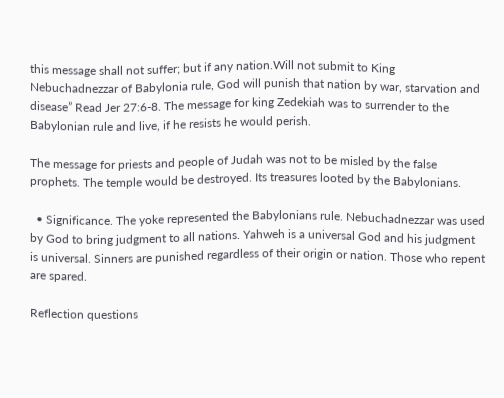this message shall not suffer; but if any nation.Will not submit to King Nebuchadnezzar of Babylonia rule, God will punish that nation by war, starvation and disease” Read Jer 27:6-8. The message for king Zedekiah was to surrender to the Babylonian rule and live, if he resists he would perish.

The message for priests and people of Judah was not to be misled by the false prophets. The temple would be destroyed. Its treasures looted by the Babylonians.

  • Significance. The yoke represented the Babylonians rule. Nebuchadnezzar was used by God to bring judgment to all nations. Yahweh is a universal God and his judgment is universal. Sinners are punished regardless of their origin or nation. Those who repent are spared.

Reflection questions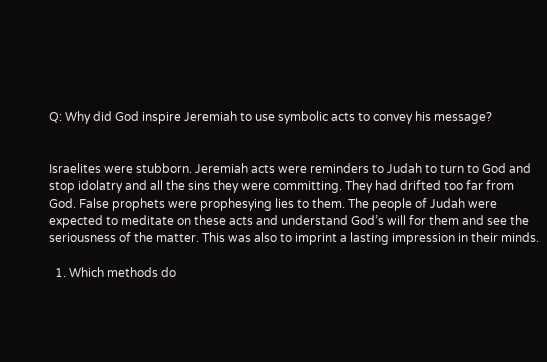Q: Why did God inspire Jeremiah to use symbolic acts to convey his message?


Israelites were stubborn. Jeremiah acts were reminders to Judah to turn to God and stop idolatry and all the sins they were committing. They had drifted too far from God. False prophets were prophesying lies to them. The people of Judah were expected to meditate on these acts and understand God’s will for them and see the seriousness of the matter. This was also to imprint a lasting impression in their minds.

  1. Which methods do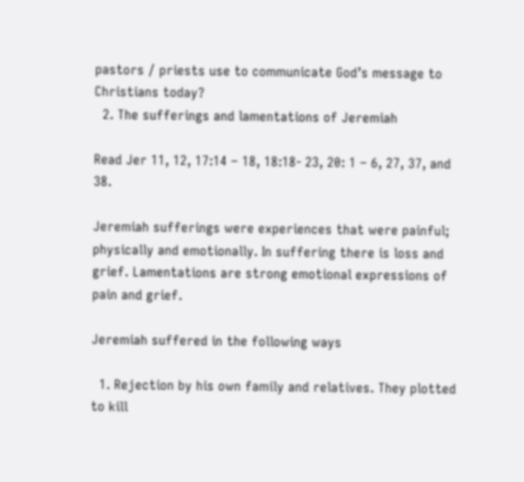pastors / priests use to communicate God’s message to Christians today?
  2. The sufferings and lamentations of Jeremiah

Read Jer 11, 12, 17:14 – 18, 18:18- 23, 20: 1 – 6, 27, 37, and 38.

Jeremiah sufferings were experiences that were painful; physically and emotionally. In suffering there is loss and grief. Lamentations are strong emotional expressions of pain and grief.

Jeremiah suffered in the following ways

  1. Rejection by his own family and relatives. They plotted to kill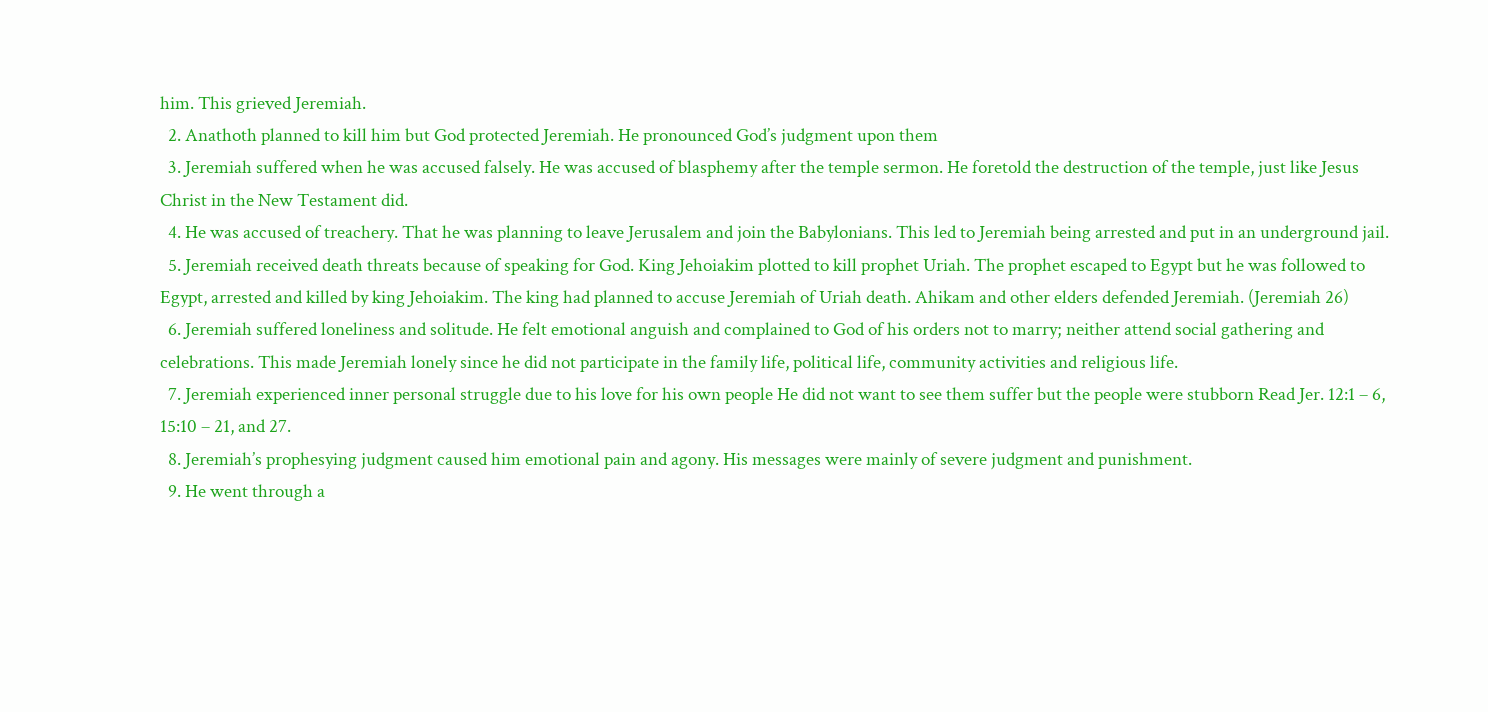him. This grieved Jeremiah.
  2. Anathoth planned to kill him but God protected Jeremiah. He pronounced God’s judgment upon them
  3. Jeremiah suffered when he was accused falsely. He was accused of blasphemy after the temple sermon. He foretold the destruction of the temple, just like Jesus Christ in the New Testament did.
  4. He was accused of treachery. That he was planning to leave Jerusalem and join the Babylonians. This led to Jeremiah being arrested and put in an underground jail.
  5. Jeremiah received death threats because of speaking for God. King Jehoiakim plotted to kill prophet Uriah. The prophet escaped to Egypt but he was followed to Egypt, arrested and killed by king Jehoiakim. The king had planned to accuse Jeremiah of Uriah death. Ahikam and other elders defended Jeremiah. (Jeremiah 26)
  6. Jeremiah suffered loneliness and solitude. He felt emotional anguish and complained to God of his orders not to marry; neither attend social gathering and celebrations. This made Jeremiah lonely since he did not participate in the family life, political life, community activities and religious life.
  7. Jeremiah experienced inner personal struggle due to his love for his own people He did not want to see them suffer but the people were stubborn Read Jer. 12:1 – 6, 15:10 – 21, and 27.
  8. Jeremiah’s prophesying judgment caused him emotional pain and agony. His messages were mainly of severe judgment and punishment.
  9. He went through a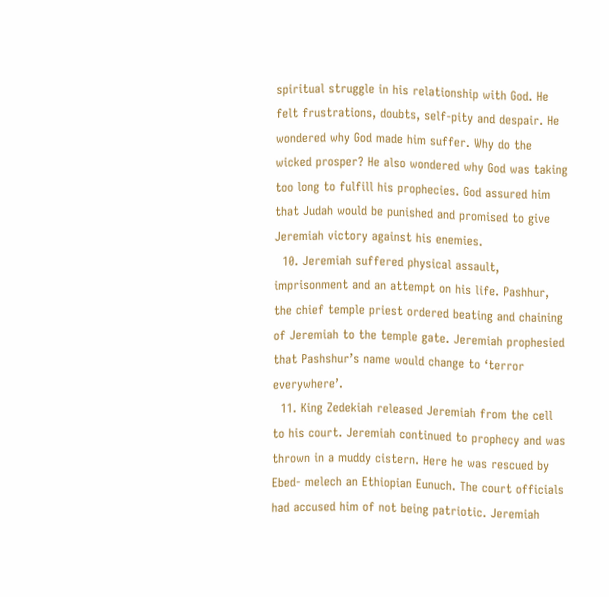spiritual struggle in his relationship with God. He felt frustrations, doubts, self-pity and despair. He wondered why God made him suffer. Why do the wicked prosper? He also wondered why God was taking too long to fulfill his prophecies. God assured him that Judah would be punished and promised to give Jeremiah victory against his enemies.
  10. Jeremiah suffered physical assault, imprisonment and an attempt on his life. Pashhur, the chief temple priest ordered beating and chaining of Jeremiah to the temple gate. Jeremiah prophesied that Pashshur’s name would change to ‘terror everywhere’.
  11. King Zedekiah released Jeremiah from the cell to his court. Jeremiah continued to prophecy and was thrown in a muddy cistern. Here he was rescued by Ebed- melech an Ethiopian Eunuch. The court officials had accused him of not being patriotic. Jeremiah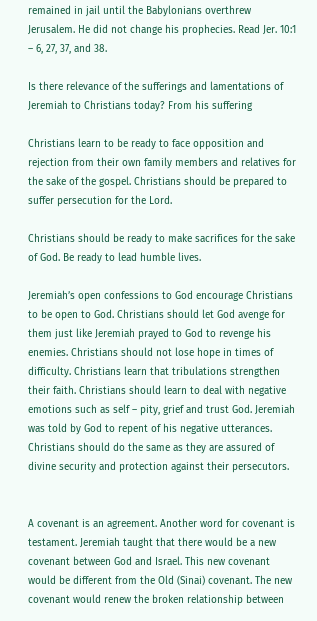remained in jail until the Babylonians overthrew Jerusalem. He did not change his prophecies. Read Jer. 10:1 – 6, 27, 37, and 38.

Is there relevance of the sufferings and lamentations of Jeremiah to Christians today? From his suffering

Christians learn to be ready to face opposition and rejection from their own family members and relatives for the sake of the gospel. Christians should be prepared to suffer persecution for the Lord.

Christians should be ready to make sacrifices for the sake of God. Be ready to lead humble lives.

Jeremiah’s open confessions to God encourage Christians to be open to God. Christians should let God avenge for them just like Jeremiah prayed to God to revenge his enemies. Christians should not lose hope in times of difficulty. Christians learn that tribulations strengthen their faith. Christians should learn to deal with negative emotions such as self – pity, grief and trust God. Jeremiah was told by God to repent of his negative utterances. Christians should do the same as they are assured of divine security and protection against their persecutors.


A covenant is an agreement. Another word for covenant is testament. Jeremiah taught that there would be a new covenant between God and Israel. This new covenant would be different from the Old (Sinai) covenant. The new covenant would renew the broken relationship between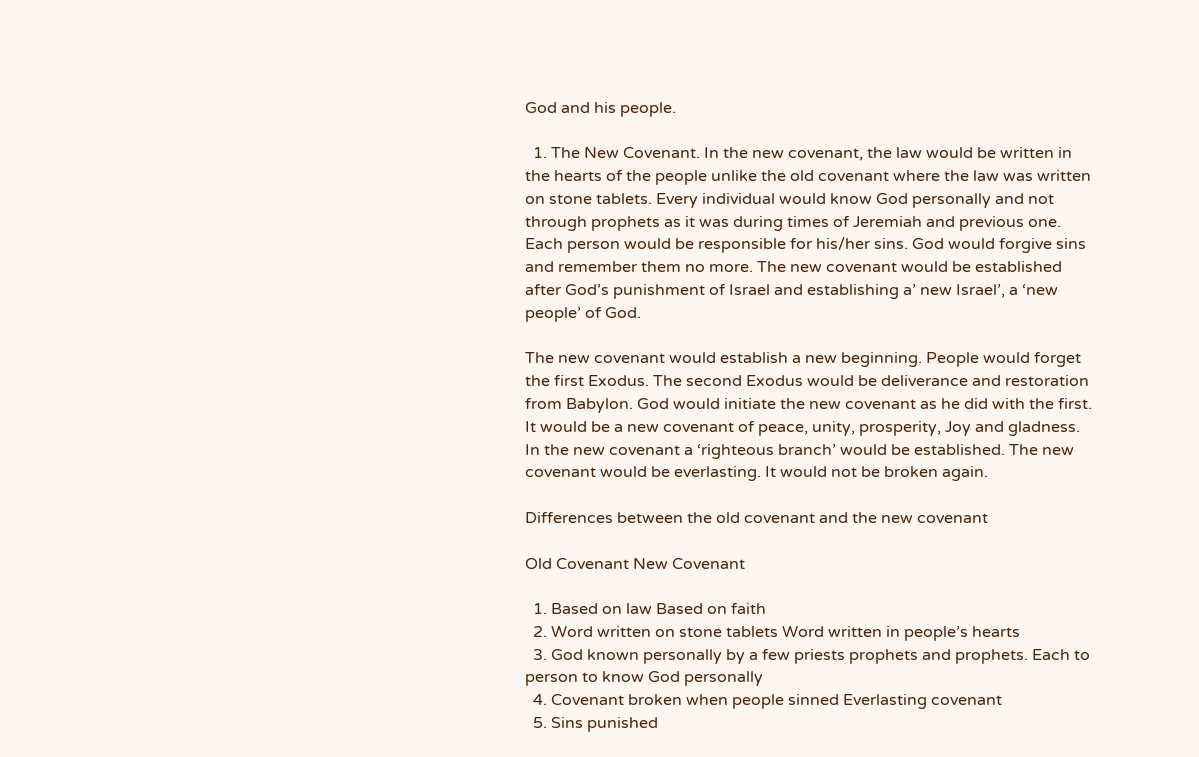God and his people.

  1. The New Covenant. In the new covenant, the law would be written in the hearts of the people unlike the old covenant where the law was written on stone tablets. Every individual would know God personally and not through prophets as it was during times of Jeremiah and previous one. Each person would be responsible for his/her sins. God would forgive sins and remember them no more. The new covenant would be established after God’s punishment of Israel and establishing a’ new Israel’, a ‘new people’ of God.

The new covenant would establish a new beginning. People would forget the first Exodus. The second Exodus would be deliverance and restoration from Babylon. God would initiate the new covenant as he did with the first. It would be a new covenant of peace, unity, prosperity, Joy and gladness. In the new covenant a ‘righteous branch’ would be established. The new covenant would be everlasting. It would not be broken again.

Differences between the old covenant and the new covenant

Old Covenant New Covenant

  1. Based on law Based on faith
  2. Word written on stone tablets Word written in people’s hearts
  3. God known personally by a few priests prophets and prophets. Each to person to know God personally
  4. Covenant broken when people sinned Everlasting covenant
  5. Sins punished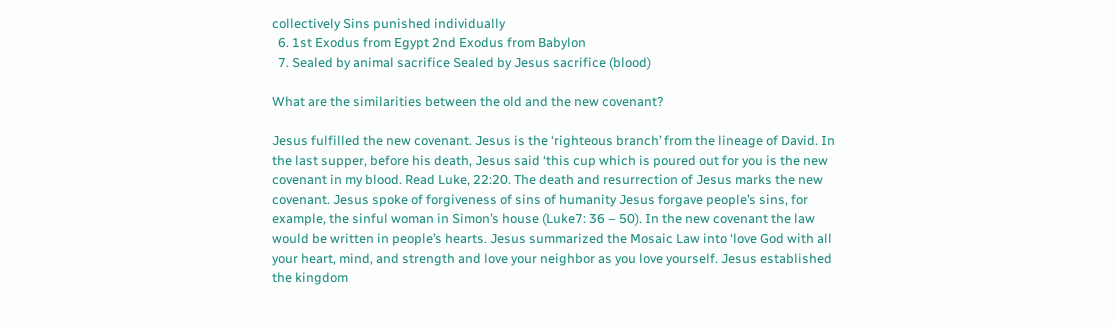collectively Sins punished individually
  6. 1st Exodus from Egypt 2nd Exodus from Babylon
  7. Sealed by animal sacrifice Sealed by Jesus sacrifice (blood)

What are the similarities between the old and the new covenant?

Jesus fulfilled the new covenant. Jesus is the ‘righteous branch’ from the lineage of David. In the last supper, before his death, Jesus said ‘this cup which is poured out for you is the new covenant in my blood. Read Luke, 22:20. The death and resurrection of Jesus marks the new covenant. Jesus spoke of forgiveness of sins of humanity Jesus forgave people’s sins, for example, the sinful woman in Simon’s house (Luke7: 36 – 50). In the new covenant the law would be written in people’s hearts. Jesus summarized the Mosaic Law into ‘love God with all your heart, mind, and strength and love your neighbor as you love yourself. Jesus established the kingdom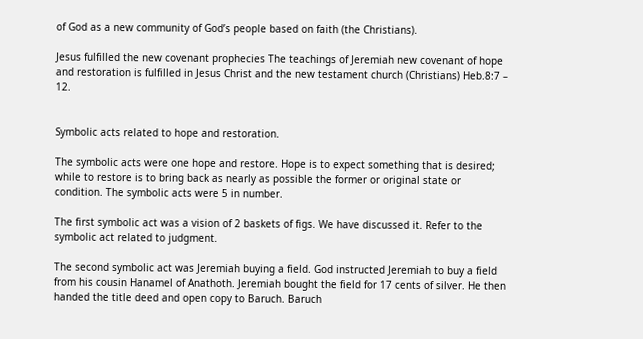of God as a new community of God’s people based on faith (the Christians).

Jesus fulfilled the new covenant prophecies The teachings of Jeremiah new covenant of hope and restoration is fulfilled in Jesus Christ and the new testament church (Christians) Heb.8:7 – 12.


Symbolic acts related to hope and restoration.

The symbolic acts were one hope and restore. Hope is to expect something that is desired; while to restore is to bring back as nearly as possible the former or original state or condition. The symbolic acts were 5 in number.

The first symbolic act was a vision of 2 baskets of figs. We have discussed it. Refer to the symbolic act related to judgment.

The second symbolic act was Jeremiah buying a field. God instructed Jeremiah to buy a field from his cousin Hanamel of Anathoth. Jeremiah bought the field for 17 cents of silver. He then handed the title deed and open copy to Baruch. Baruch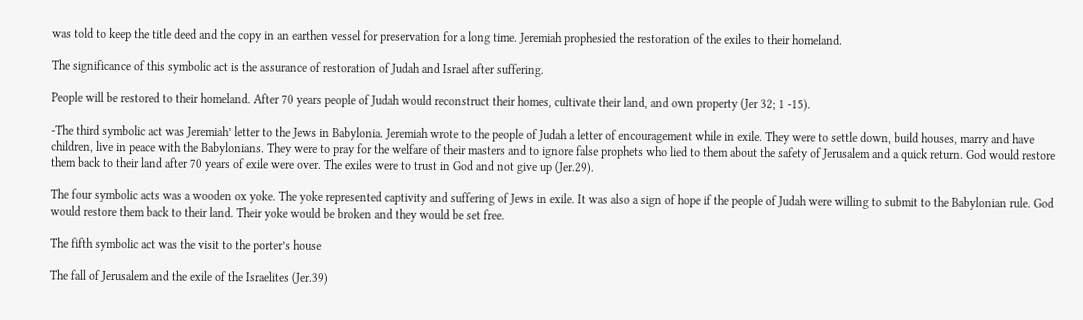was told to keep the title deed and the copy in an earthen vessel for preservation for a long time. Jeremiah prophesied the restoration of the exiles to their homeland.

The significance of this symbolic act is the assurance of restoration of Judah and Israel after suffering.

People will be restored to their homeland. After 70 years people of Judah would reconstruct their homes, cultivate their land, and own property (Jer 32; 1 -15).

-The third symbolic act was Jeremiah’ letter to the Jews in Babylonia. Jeremiah wrote to the people of Judah a letter of encouragement while in exile. They were to settle down, build houses, marry and have children, live in peace with the Babylonians. They were to pray for the welfare of their masters and to ignore false prophets who lied to them about the safety of Jerusalem and a quick return. God would restore them back to their land after 70 years of exile were over. The exiles were to trust in God and not give up (Jer.29).

The four symbolic acts was a wooden ox yoke. The yoke represented captivity and suffering of Jews in exile. It was also a sign of hope if the people of Judah were willing to submit to the Babylonian rule. God would restore them back to their land. Their yoke would be broken and they would be set free.

The fifth symbolic act was the visit to the porter’s house

The fall of Jerusalem and the exile of the Israelites (Jer.39)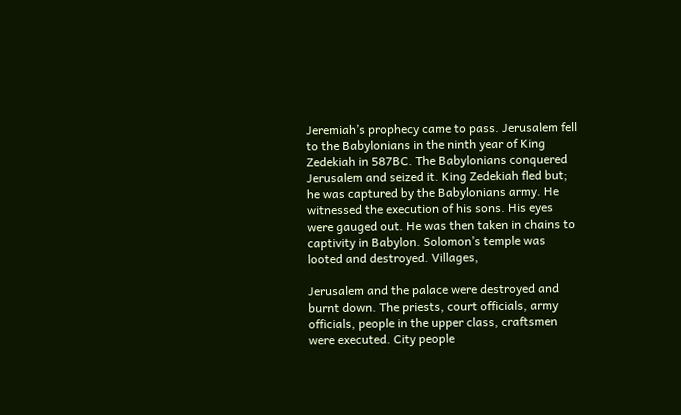Jeremiah’s prophecy came to pass. Jerusalem fell to the Babylonians in the ninth year of King Zedekiah in 587BC. The Babylonians conquered Jerusalem and seized it. King Zedekiah fled but; he was captured by the Babylonians army. He witnessed the execution of his sons. His eyes were gauged out. He was then taken in chains to captivity in Babylon. Solomon’s temple was looted and destroyed. Villages,

Jerusalem and the palace were destroyed and burnt down. The priests, court officials, army officials, people in the upper class, craftsmen were executed. City people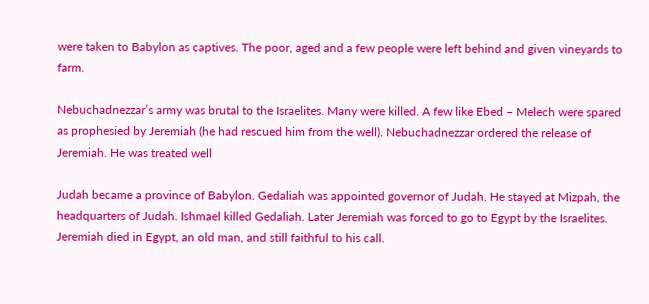were taken to Babylon as captives. The poor, aged and a few people were left behind and given vineyards to farm.

Nebuchadnezzar’s army was brutal to the Israelites. Many were killed. A few like Ebed – Melech were spared as prophesied by Jeremiah (he had rescued him from the well). Nebuchadnezzar ordered the release of Jeremiah. He was treated well

Judah became a province of Babylon. Gedaliah was appointed governor of Judah. He stayed at Mizpah, the headquarters of Judah. Ishmael killed Gedaliah. Later Jeremiah was forced to go to Egypt by the Israelites. Jeremiah died in Egypt, an old man, and still faithful to his call.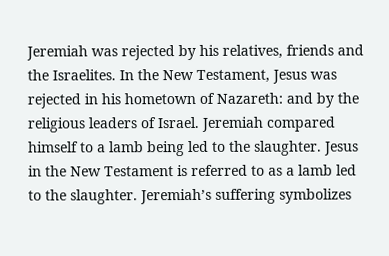Jeremiah was rejected by his relatives, friends and the Israelites. In the New Testament, Jesus was rejected in his hometown of Nazareth: and by the religious leaders of Israel. Jeremiah compared himself to a lamb being led to the slaughter. Jesus in the New Testament is referred to as a lamb led to the slaughter. Jeremiah’s suffering symbolizes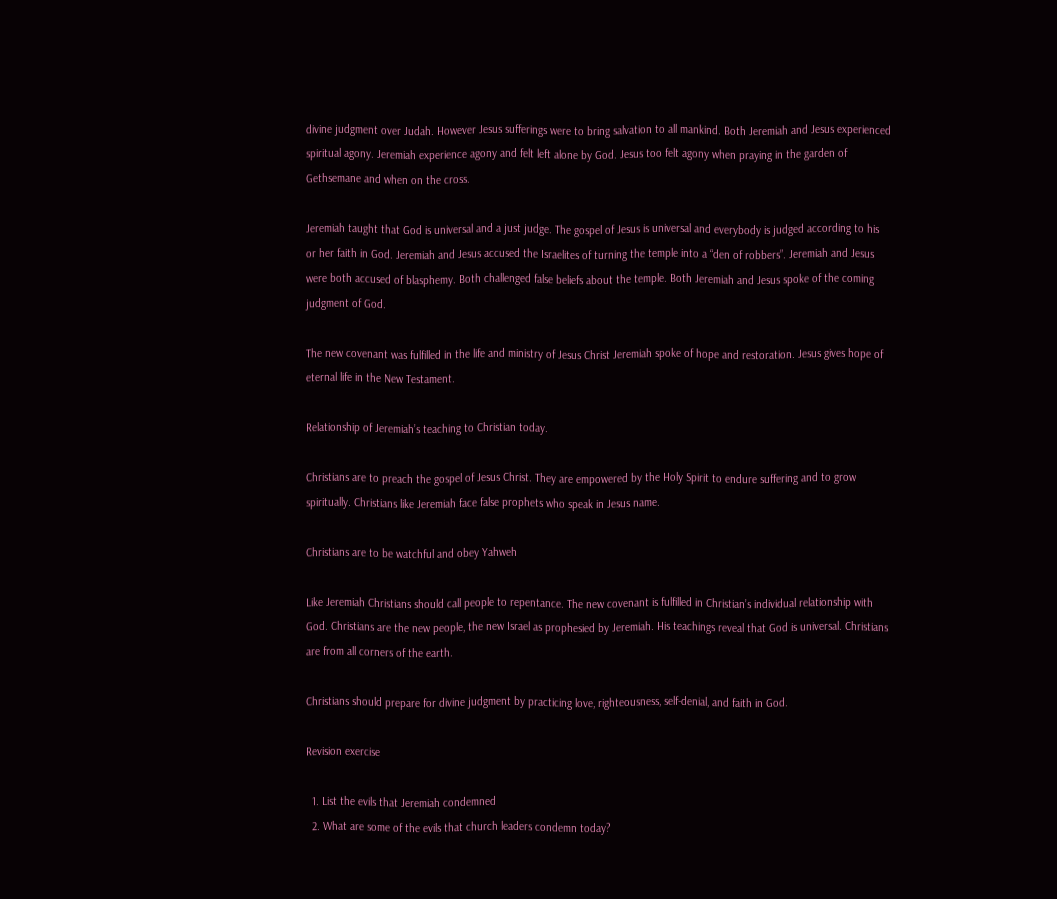divine judgment over Judah. However Jesus sufferings were to bring salvation to all mankind. Both Jeremiah and Jesus experienced spiritual agony. Jeremiah experience agony and felt left alone by God. Jesus too felt agony when praying in the garden of Gethsemane and when on the cross.

Jeremiah taught that God is universal and a just judge. The gospel of Jesus is universal and everybody is judged according to his or her faith in God. Jeremiah and Jesus accused the Israelites of turning the temple into a “den of robbers”. Jeremiah and Jesus were both accused of blasphemy. Both challenged false beliefs about the temple. Both Jeremiah and Jesus spoke of the coming judgment of God.

The new covenant was fulfilled in the life and ministry of Jesus Christ Jeremiah spoke of hope and restoration. Jesus gives hope of eternal life in the New Testament.

Relationship of Jeremiah’s teaching to Christian today.

Christians are to preach the gospel of Jesus Christ. They are empowered by the Holy Spirit to endure suffering and to grow spiritually. Christians like Jeremiah face false prophets who speak in Jesus name.

Christians are to be watchful and obey Yahweh

Like Jeremiah Christians should call people to repentance. The new covenant is fulfilled in Christian’s individual relationship with God. Christians are the new people, the new Israel as prophesied by Jeremiah. His teachings reveal that God is universal. Christians are from all corners of the earth.

Christians should prepare for divine judgment by practicing love, righteousness, self-denial, and faith in God.

Revision exercise

  1. List the evils that Jeremiah condemned
  2. What are some of the evils that church leaders condemn today?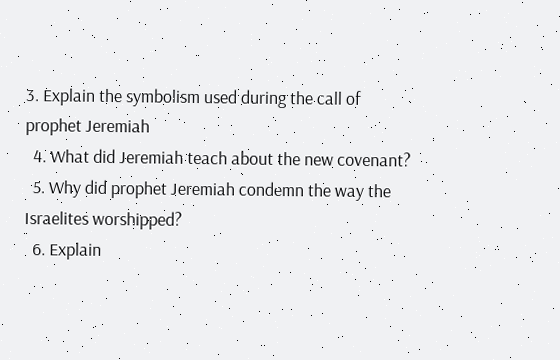3. Explain the symbolism used during the call of prophet Jeremiah
  4. What did Jeremiah teach about the new covenant?
  5. Why did prophet Jeremiah condemn the way the Israelites worshipped?
  6. Explain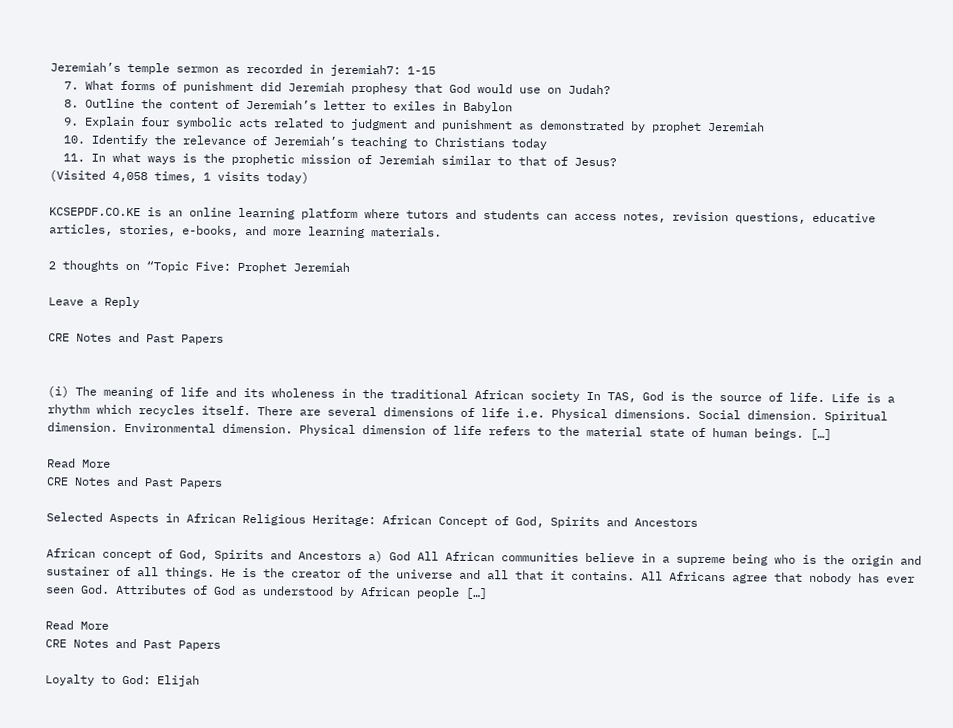Jeremiah’s temple sermon as recorded in jeremiah7: 1-15
  7. What forms of punishment did Jeremiah prophesy that God would use on Judah?
  8. Outline the content of Jeremiah’s letter to exiles in Babylon
  9. Explain four symbolic acts related to judgment and punishment as demonstrated by prophet Jeremiah
  10. Identify the relevance of Jeremiah’s teaching to Christians today
  11. In what ways is the prophetic mission of Jeremiah similar to that of Jesus?
(Visited 4,058 times, 1 visits today)

KCSEPDF.CO.KE is an online learning platform where tutors and students can access notes, revision questions, educative articles, stories, e-books, and more learning materials.

2 thoughts on “Topic Five: Prophet Jeremiah

Leave a Reply

CRE Notes and Past Papers


(i) The meaning of life and its wholeness in the traditional African society In TAS, God is the source of life. Life is a rhythm which recycles itself. There are several dimensions of life i.e. Physical dimensions. Social dimension. Spiritual dimension. Environmental dimension. Physical dimension of life refers to the material state of human beings. […]

Read More
CRE Notes and Past Papers

Selected Aspects in African Religious Heritage: African Concept of God, Spirits and Ancestors

African concept of God, Spirits and Ancestors a) God All African communities believe in a supreme being who is the origin and sustainer of all things. He is the creator of the universe and all that it contains. All Africans agree that nobody has ever seen God. Attributes of God as understood by African people […]

Read More
CRE Notes and Past Papers

Loyalty to God: Elijah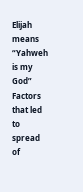Elijah means “Yahweh is my God” Factors that led to spread of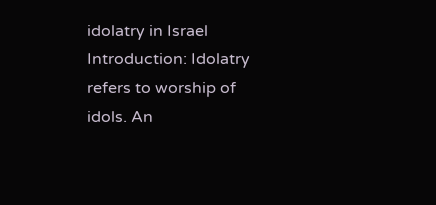idolatry in Israel Introduction: Idolatry refers to worship of idols. An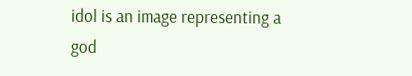idol is an image representing a god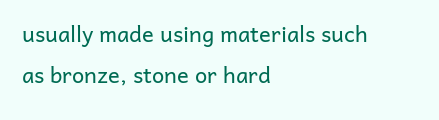usually made using materials such as bronze, stone or hard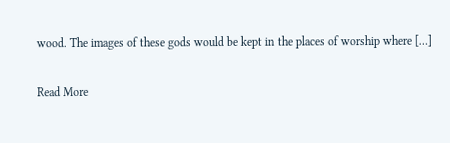wood. The images of these gods would be kept in the places of worship where […]

Read More